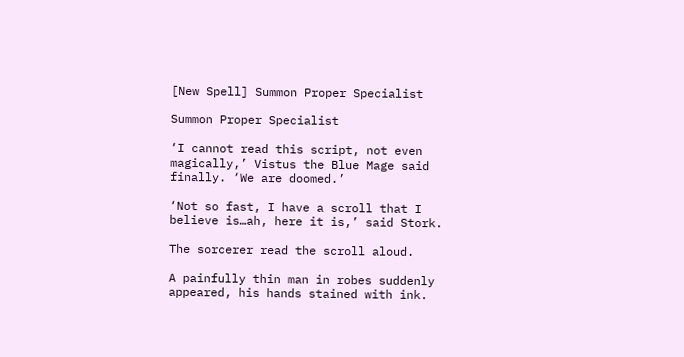[New Spell] Summon Proper Specialist

Summon Proper Specialist

‘I cannot read this script, not even magically,’ Vistus the Blue Mage said finally. ‘We are doomed.’

‘Not so fast, I have a scroll that I believe is…ah, here it is,’ said Stork.

The sorcerer read the scroll aloud.

A painfully thin man in robes suddenly appeared, his hands stained with ink.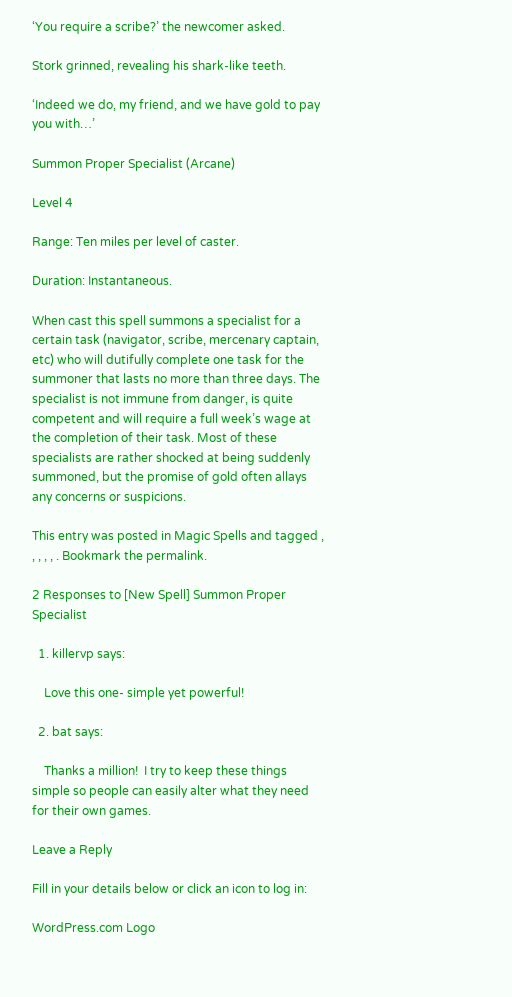‘You require a scribe?’ the newcomer asked.

Stork grinned, revealing his shark-like teeth.

‘Indeed we do, my friend, and we have gold to pay you with…’

Summon Proper Specialist (Arcane)

Level 4

Range: Ten miles per level of caster.

Duration: Instantaneous.

When cast this spell summons a specialist for a certain task (navigator, scribe, mercenary captain, etc) who will dutifully complete one task for the summoner that lasts no more than three days. The specialist is not immune from danger, is quite competent and will require a full week’s wage at the completion of their task. Most of these specialists are rather shocked at being suddenly summoned, but the promise of gold often allays any concerns or suspicions.

This entry was posted in Magic Spells and tagged , , , , , . Bookmark the permalink.

2 Responses to [New Spell] Summon Proper Specialist

  1. killervp says:

    Love this one- simple yet powerful!

  2. bat says:

    Thanks a million!  I try to keep these things simple so people can easily alter what they need for their own games.

Leave a Reply

Fill in your details below or click an icon to log in:

WordPress.com Logo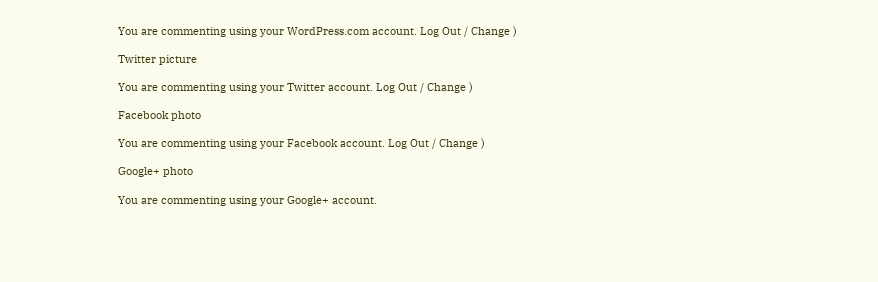You are commenting using your WordPress.com account. Log Out / Change )

Twitter picture

You are commenting using your Twitter account. Log Out / Change )

Facebook photo

You are commenting using your Facebook account. Log Out / Change )

Google+ photo

You are commenting using your Google+ account.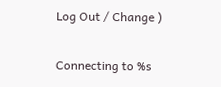Log Out / Change )

Connecting to %s